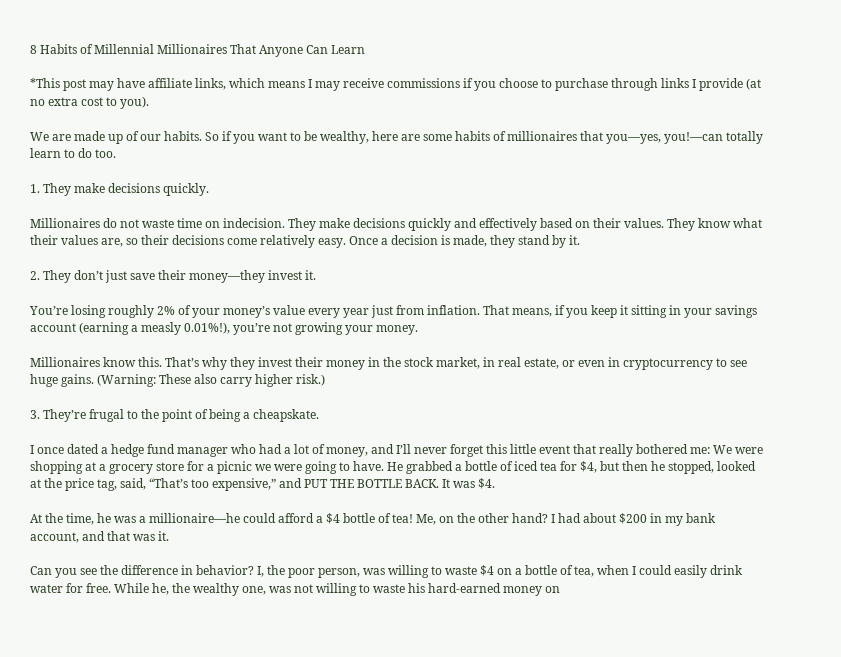8 Habits of Millennial Millionaires That Anyone Can Learn

*This post may have affiliate links, which means I may receive commissions if you choose to purchase through links I provide (at no extra cost to you).

We are made up of our habits. So if you want to be wealthy, here are some habits of millionaires that you—yes, you!—can totally learn to do too.

1. They make decisions quickly.

Millionaires do not waste time on indecision. They make decisions quickly and effectively based on their values. They know what their values are, so their decisions come relatively easy. Once a decision is made, they stand by it.

2. They don’t just save their money—they invest it.

You’re losing roughly 2% of your money’s value every year just from inflation. That means, if you keep it sitting in your savings account (earning a measly 0.01%!), you’re not growing your money.

Millionaires know this. That’s why they invest their money in the stock market, in real estate, or even in cryptocurrency to see huge gains. (Warning: These also carry higher risk.)

3. They’re frugal to the point of being a cheapskate.

I once dated a hedge fund manager who had a lot of money, and I’ll never forget this little event that really bothered me: We were shopping at a grocery store for a picnic we were going to have. He grabbed a bottle of iced tea for $4, but then he stopped, looked at the price tag, said, “That’s too expensive,” and PUT THE BOTTLE BACK. It was $4.

At the time, he was a millionaire—he could afford a $4 bottle of tea! Me, on the other hand? I had about $200 in my bank account, and that was it.

Can you see the difference in behavior? I, the poor person, was willing to waste $4 on a bottle of tea, when I could easily drink water for free. While he, the wealthy one, was not willing to waste his hard-earned money on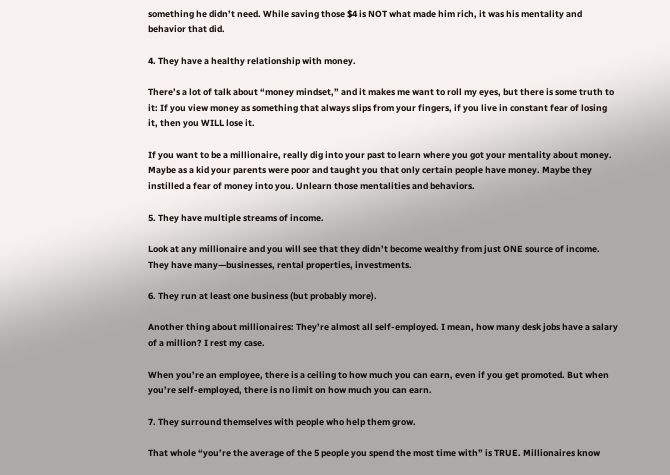something he didn’t need. While saving those $4 is NOT what made him rich, it was his mentality and behavior that did.

4. They have a healthy relationship with money.

There’s a lot of talk about “money mindset,” and it makes me want to roll my eyes, but there is some truth to it: If you view money as something that always slips from your fingers, if you live in constant fear of losing it, then you WILL lose it.

If you want to be a millionaire, really dig into your past to learn where you got your mentality about money. Maybe as a kid your parents were poor and taught you that only certain people have money. Maybe they instilled a fear of money into you. Unlearn those mentalities and behaviors.

5. They have multiple streams of income.

Look at any millionaire and you will see that they didn’t become wealthy from just ONE source of income. They have many—businesses, rental properties, investments.

6. They run at least one business (but probably more).

Another thing about millionaires: They’re almost all self-employed. I mean, how many desk jobs have a salary of a million? I rest my case.

When you’re an employee, there is a ceiling to how much you can earn, even if you get promoted. But when you’re self-employed, there is no limit on how much you can earn.

7. They surround themselves with people who help them grow.

That whole “you’re the average of the 5 people you spend the most time with” is TRUE. Millionaires know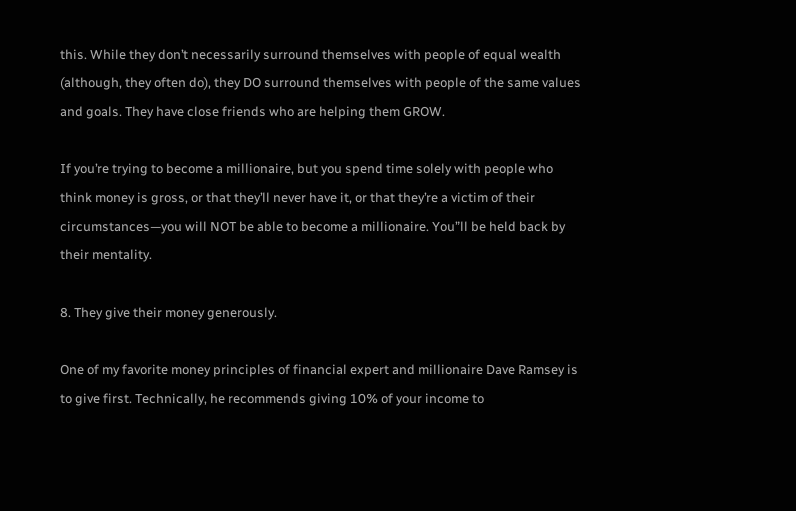this. While they don’t necessarily surround themselves with people of equal wealth (although, they often do), they DO surround themselves with people of the same values and goals. They have close friends who are helping them GROW.

If you’re trying to become a millionaire, but you spend time solely with people who think money is gross, or that they’ll never have it, or that they’re a victim of their circumstances—you will NOT be able to become a millionaire. You”ll be held back by their mentality.

8. They give their money generously.

One of my favorite money principles of financial expert and millionaire Dave Ramsey is to give first. Technically, he recommends giving 10% of your income to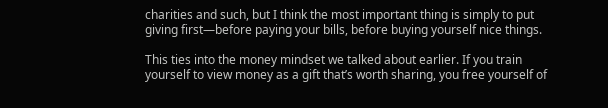charities and such, but I think the most important thing is simply to put giving first—before paying your bills, before buying yourself nice things.

This ties into the money mindset we talked about earlier. If you train yourself to view money as a gift that’s worth sharing, you free yourself of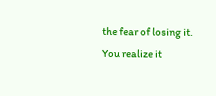the fear of losing it. You realize it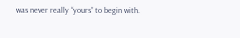was never really “yours” to begin with.